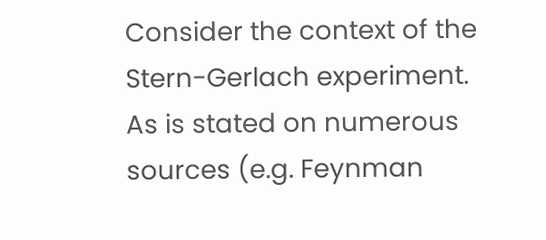Consider the context of the Stern-Gerlach experiment. As is stated on numerous sources (e.g. Feynman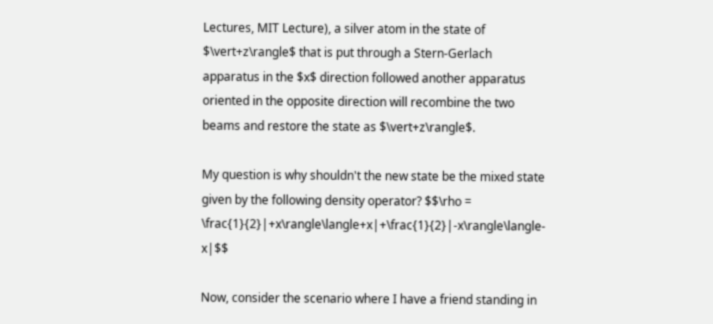Lectures, MIT Lecture), a silver atom in the state of $\vert+z\rangle$ that is put through a Stern-Gerlach apparatus in the $x$ direction followed another apparatus oriented in the opposite direction will recombine the two beams and restore the state as $\vert+z\rangle$.

My question is why shouldn't the new state be the mixed state given by the following density operator? $$\rho = \frac{1}{2}|+x\rangle\langle+x|+\frac{1}{2}|-x\rangle\langle-x|$$

Now, consider the scenario where I have a friend standing in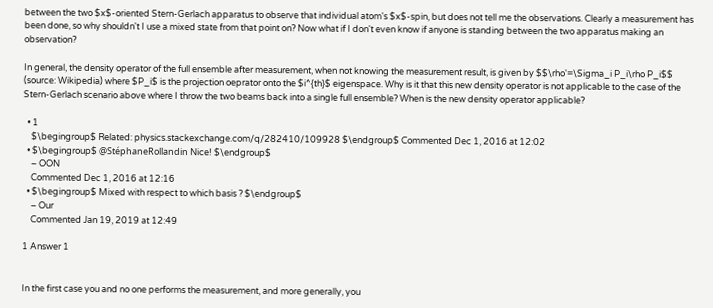between the two $x$-oriented Stern-Gerlach apparatus to observe that individual atom's $x$-spin, but does not tell me the observations. Clearly a measurement has been done, so why shouldn't I use a mixed state from that point on? Now what if I don't even know if anyone is standing between the two apparatus making an observation?

In general, the density operator of the full ensemble after measurement, when not knowing the measurement result, is given by $$\rho'=\Sigma_i P_i\rho P_i$$ (source: Wikipedia) where $P_i$ is the projection oeprator onto the $i^{th}$ eigenspace. Why is it that this new density operator is not applicable to the case of the Stern-Gerlach scenario above where I throw the two beams back into a single full ensemble? When is the new density operator applicable?

  • 1
    $\begingroup$ Related: physics.stackexchange.com/q/282410/109928 $\endgroup$ Commented Dec 1, 2016 at 12:02
  • $\begingroup$ @StéphaneRollandin Nice! $\endgroup$
    – OON
    Commented Dec 1, 2016 at 12:16
  • $\begingroup$ Mixed with respect to which basis ? $\endgroup$
    – Our
    Commented Jan 19, 2019 at 12:49

1 Answer 1


In the first case you and no one performs the measurement, and more generally, you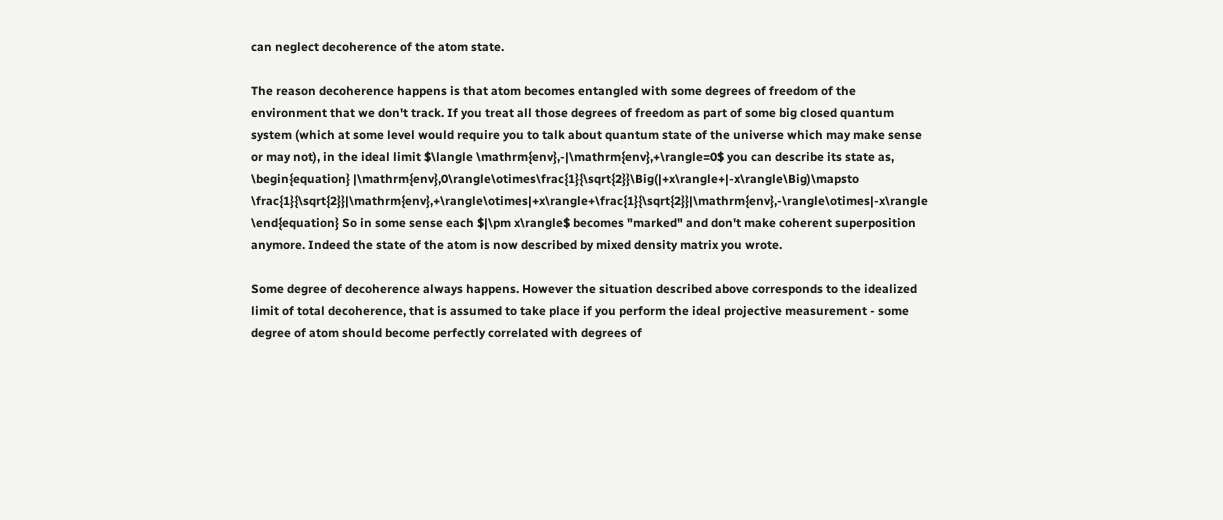can neglect decoherence of the atom state.

The reason decoherence happens is that atom becomes entangled with some degrees of freedom of the environment that we don't track. If you treat all those degrees of freedom as part of some big closed quantum system (which at some level would require you to talk about quantum state of the universe which may make sense or may not), in the ideal limit $\langle \mathrm{env},-|\mathrm{env},+\rangle=0$ you can describe its state as, \begin{equation} |\mathrm{env},0\rangle\otimes\frac{1}{\sqrt{2}}\Big(|+x\rangle+|-x\rangle\Big)\mapsto \frac{1}{\sqrt{2}}|\mathrm{env},+\rangle\otimes|+x\rangle+\frac{1}{\sqrt{2}}|\mathrm{env},-\rangle\otimes|-x\rangle \end{equation} So in some sense each $|\pm x\rangle$ becomes "marked" and don't make coherent superposition anymore. Indeed the state of the atom is now described by mixed density matrix you wrote.

Some degree of decoherence always happens. However the situation described above corresponds to the idealized limit of total decoherence, that is assumed to take place if you perform the ideal projective measurement - some degree of atom should become perfectly correlated with degrees of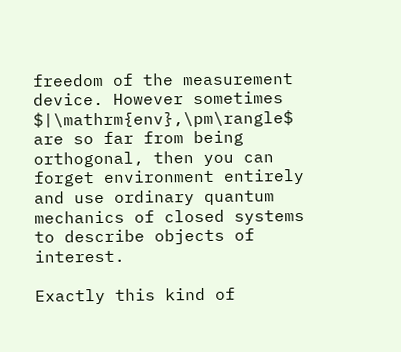freedom of the measurement device. However sometimes $|\mathrm{env},\pm\rangle$ are so far from being orthogonal, then you can forget environment entirely and use ordinary quantum mechanics of closed systems to describe objects of interest.

Exactly this kind of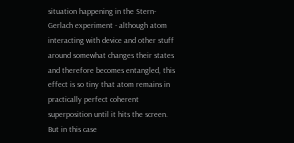situation happening in the Stern-Gerlach experiment - although atom interacting with device and other stuff around somewhat changes their states and therefore becomes entangled, this effect is so tiny that atom remains in practically perfect coherent superposition until it hits the screen. But in this case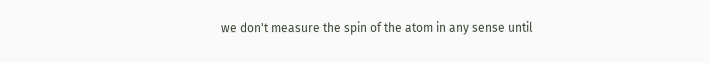we don't measure the spin of the atom in any sense until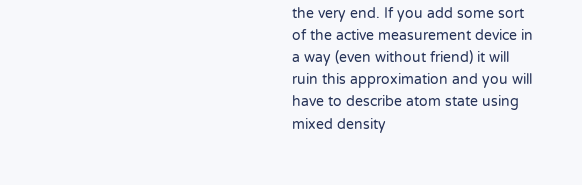the very end. If you add some sort of the active measurement device in a way (even without friend) it will ruin this approximation and you will have to describe atom state using mixed density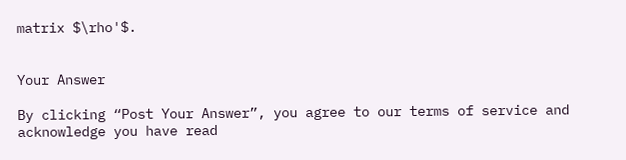matrix $\rho'$.


Your Answer

By clicking “Post Your Answer”, you agree to our terms of service and acknowledge you have read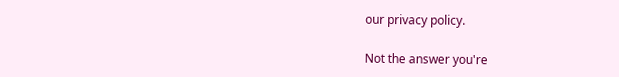our privacy policy.

Not the answer you're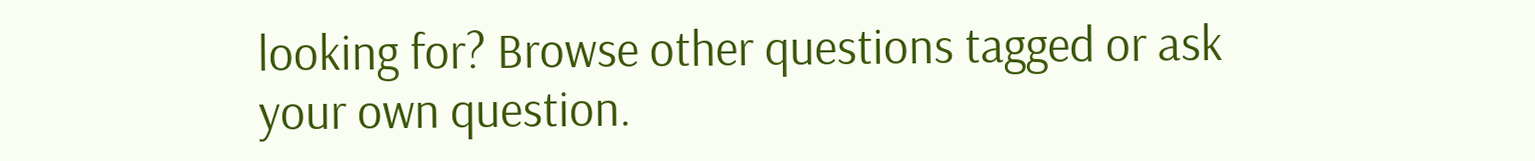looking for? Browse other questions tagged or ask your own question.